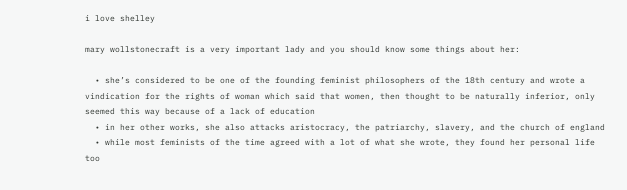i love shelley

mary wollstonecraft is a very important lady and you should know some things about her:

  • she’s considered to be one of the founding feminist philosophers of the 18th century and wrote a vindication for the rights of woman which said that women, then thought to be naturally inferior, only seemed this way because of a lack of education
  • in her other works, she also attacks aristocracy, the patriarchy, slavery, and the church of england
  • while most feminists of the time agreed with a lot of what she wrote, they found her personal life too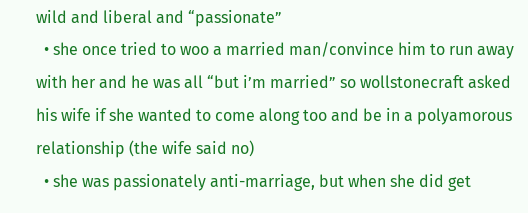wild and liberal and “passionate”
  • she once tried to woo a married man/convince him to run away with her and he was all “but i’m married” so wollstonecraft asked his wife if she wanted to come along too and be in a polyamorous relationship (the wife said no)
  • she was passionately anti-marriage, but when she did get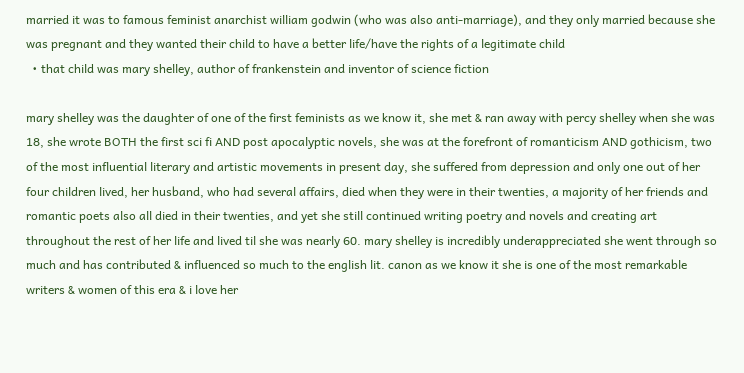married it was to famous feminist anarchist william godwin (who was also anti-marriage), and they only married because she was pregnant and they wanted their child to have a better life/have the rights of a legitimate child
  • that child was mary shelley, author of frankenstein and inventor of science fiction

mary shelley was the daughter of one of the first feminists as we know it, she met & ran away with percy shelley when she was 18, she wrote BOTH the first sci fi AND post apocalyptic novels, she was at the forefront of romanticism AND gothicism, two of the most influential literary and artistic movements in present day, she suffered from depression and only one out of her four children lived, her husband, who had several affairs, died when they were in their twenties, a majority of her friends and romantic poets also all died in their twenties, and yet she still continued writing poetry and novels and creating art throughout the rest of her life and lived til she was nearly 60. mary shelley is incredibly underappreciated she went through so much and has contributed & influenced so much to the english lit. canon as we know it she is one of the most remarkable writers & women of this era & i love her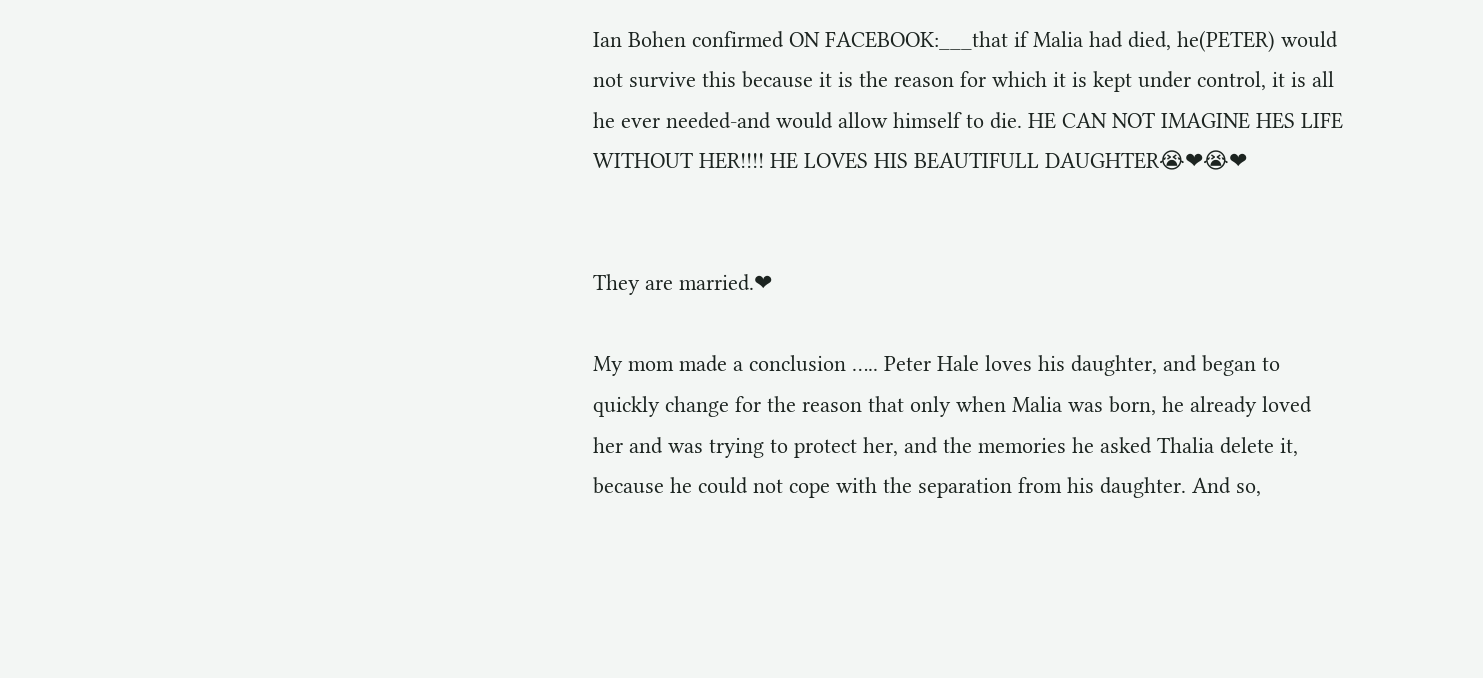Ian Bohen confirmed ON FACEBOOK:___that if Malia had died, he(PETER) would not survive this because it is the reason for which it is kept under control, it is all he ever needed-and would allow himself to die. HE CAN NOT IMAGINE HES LIFE WITHOUT HER!!!! HE LOVES HIS BEAUTIFULL DAUGHTER😭❤😭❤


They are married.❤

My mom made a conclusion ….. Peter Hale loves his daughter, and began to quickly change for the reason that only when Malia was born, he already loved her and was trying to protect her, and the memories he asked Thalia delete it, because he could not cope with the separation from his daughter. And so,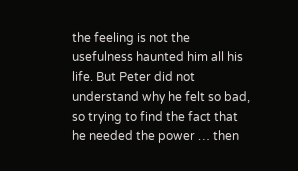the feeling is not the usefulness haunted him all his life. But Peter did not understand why he felt so bad, so trying to find the fact that he needed the power … then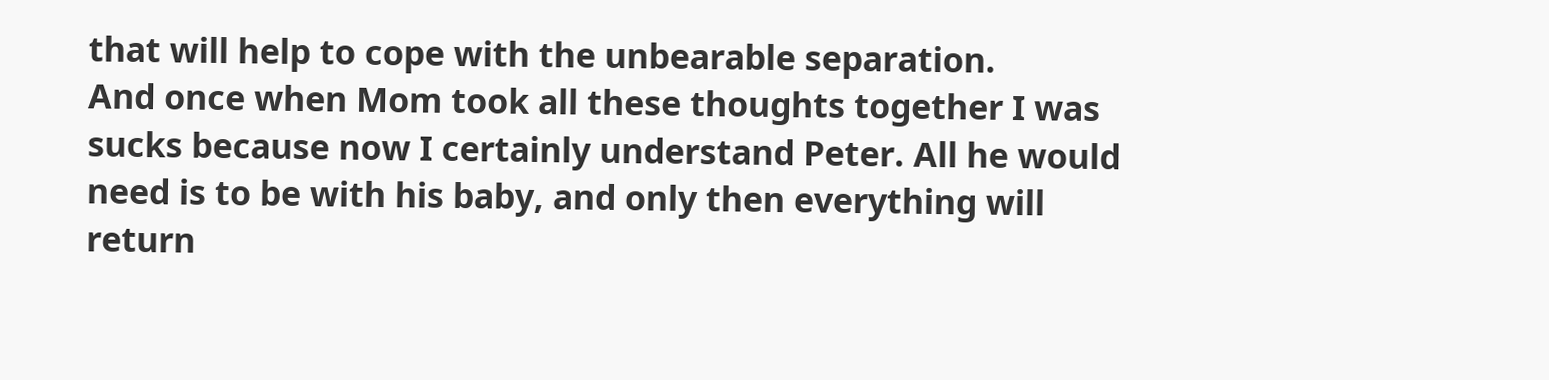that will help to cope with the unbearable separation.
And once when Mom took all these thoughts together I was sucks because now I certainly understand Peter. All he would need is to be with his baby, and only then everything will return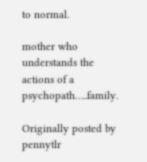to normal.

mother who understands the actions of a psychopath…..family.

Originally posted by pennytlr